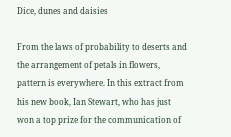Dice, dunes and daisies

From the laws of probability to deserts and the arrangement of petals in flowers, pattern is everywhere. In this extract from his new book, Ian Stewart, who has just won a top prize for the communication of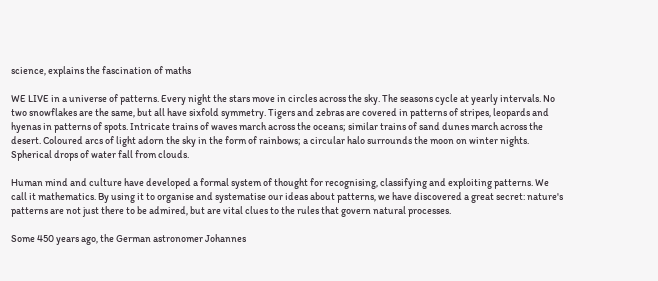science, explains the fascination of maths

WE LIVE in a universe of patterns. Every night the stars move in circles across the sky. The seasons cycle at yearly intervals. No two snowflakes are the same, but all have sixfold symmetry. Tigers and zebras are covered in patterns of stripes, leopards and hyenas in patterns of spots. Intricate trains of waves march across the oceans; similar trains of sand dunes march across the desert. Coloured arcs of light adorn the sky in the form of rainbows; a circular halo surrounds the moon on winter nights. Spherical drops of water fall from clouds.

Human mind and culture have developed a formal system of thought for recognising, classifying and exploiting patterns. We call it mathematics. By using it to organise and systematise our ideas about patterns, we have discovered a great secret: nature's patterns are not just there to be admired, but are vital clues to the rules that govern natural processes.

Some 450 years ago, the German astronomer Johannes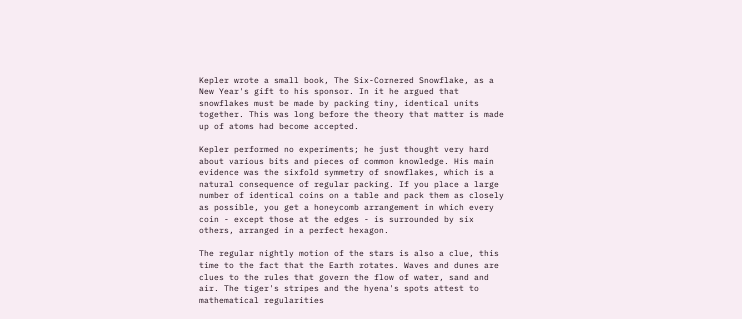Kepler wrote a small book, The Six-Cornered Snowflake, as a New Year's gift to his sponsor. In it he argued that snowflakes must be made by packing tiny, identical units together. This was long before the theory that matter is made up of atoms had become accepted.

Kepler performed no experiments; he just thought very hard about various bits and pieces of common knowledge. His main evidence was the sixfold symmetry of snowflakes, which is a natural consequence of regular packing. If you place a large number of identical coins on a table and pack them as closely as possible, you get a honeycomb arrangement in which every coin - except those at the edges - is surrounded by six others, arranged in a perfect hexagon.

The regular nightly motion of the stars is also a clue, this time to the fact that the Earth rotates. Waves and dunes are clues to the rules that govern the flow of water, sand and air. The tiger's stripes and the hyena's spots attest to mathematical regularities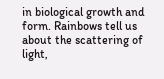in biological growth and form. Rainbows tell us about the scattering of light,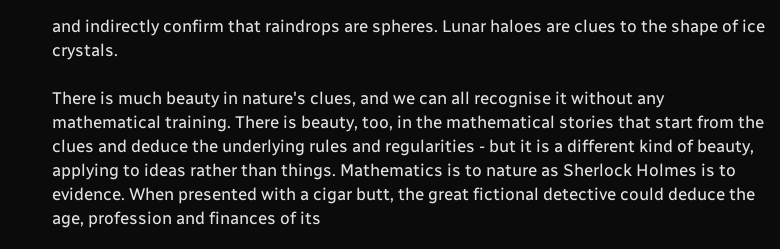and indirectly confirm that raindrops are spheres. Lunar haloes are clues to the shape of ice crystals.

There is much beauty in nature's clues, and we can all recognise it without any mathematical training. There is beauty, too, in the mathematical stories that start from the clues and deduce the underlying rules and regularities - but it is a different kind of beauty, applying to ideas rather than things. Mathematics is to nature as Sherlock Holmes is to evidence. When presented with a cigar butt, the great fictional detective could deduce the age, profession and finances of its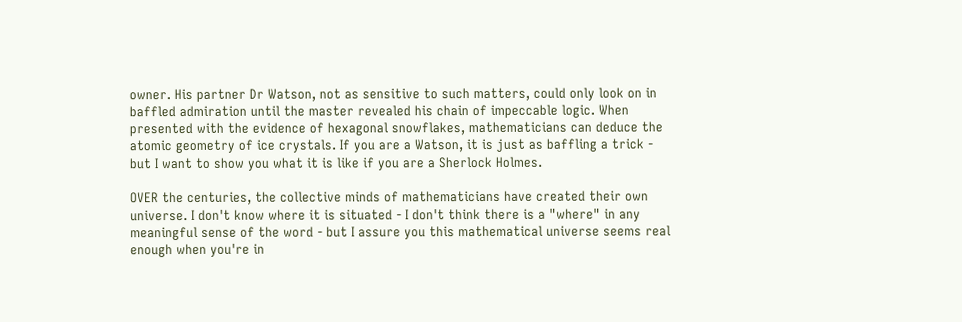owner. His partner Dr Watson, not as sensitive to such matters, could only look on in baffled admiration until the master revealed his chain of impeccable logic. When presented with the evidence of hexagonal snowflakes, mathematicians can deduce the atomic geometry of ice crystals. If you are a Watson, it is just as baffling a trick - but I want to show you what it is like if you are a Sherlock Holmes.

OVER the centuries, the collective minds of mathematicians have created their own universe. I don't know where it is situated - I don't think there is a "where" in any meaningful sense of the word - but I assure you this mathematical universe seems real enough when you're in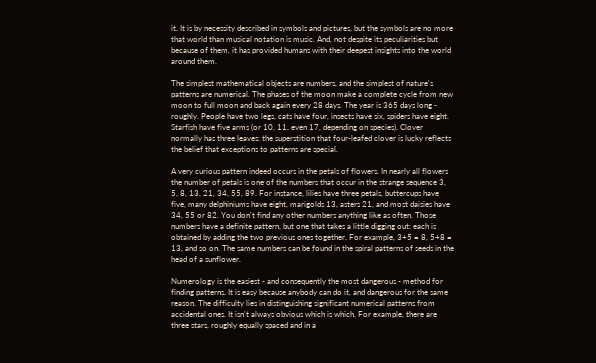it. It is by necessity described in symbols and pictures, but the symbols are no more that world than musical notation is music. And, not despite its peculiarities but because of them, it has provided humans with their deepest insights into the world around them.

The simplest mathematical objects are numbers, and the simplest of nature's patterns are numerical. The phases of the moon make a complete cycle from new moon to full moon and back again every 28 days. The year is 365 days long - roughly. People have two legs, cats have four, insects have six, spiders have eight. Starfish have five arms (or 10, 11, even 17, depending on species). Clover normally has three leaves: the superstition that four-leafed clover is lucky reflects the belief that exceptions to patterns are special.

A very curious pattern indeed occurs in the petals of flowers. In nearly all flowers the number of petals is one of the numbers that occur in the strange sequence 3, 5, 8, 13, 21, 34, 55, 89. For instance, lilies have three petals, buttercups have five, many delphiniums have eight, marigolds 13, asters 21, and most daisies have 34, 55 or 82. You don't find any other numbers anything like as often. Those numbers have a definite pattern, but one that takes a little digging out: each is obtained by adding the two previous ones together. For example, 3+5 = 8, 5+8 = 13, and so on. The same numbers can be found in the spiral patterns of seeds in the head of a sunflower.

Numerology is the easiest - and consequently the most dangerous - method for finding patterns. It is easy because anybody can do it, and dangerous for the same reason. The difficulty lies in distinguishing significant numerical patterns from accidental ones. It isn't always obvious which is which. For example, there are three stars, roughly equally spaced and in a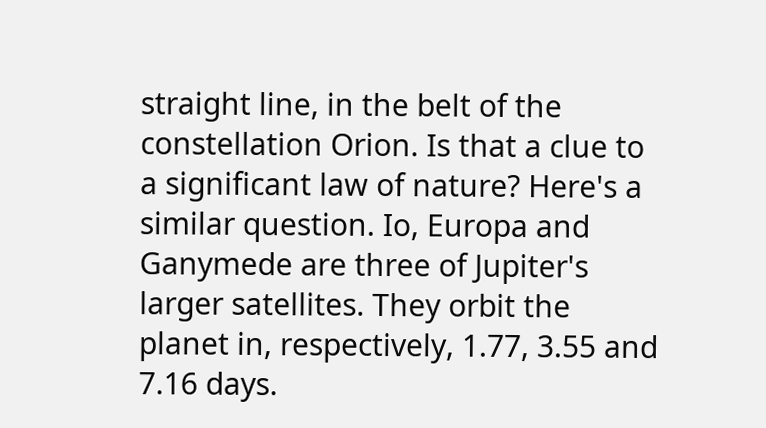straight line, in the belt of the constellation Orion. Is that a clue to a significant law of nature? Here's a similar question. Io, Europa and Ganymede are three of Jupiter's larger satellites. They orbit the planet in, respectively, 1.77, 3.55 and 7.16 days.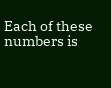Each of these numbers is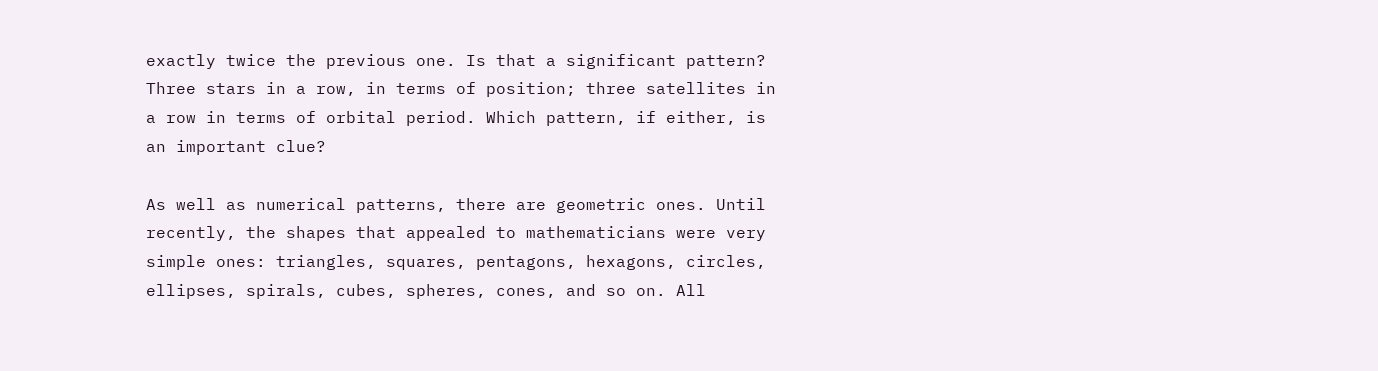exactly twice the previous one. Is that a significant pattern? Three stars in a row, in terms of position; three satellites in a row in terms of orbital period. Which pattern, if either, is an important clue?

As well as numerical patterns, there are geometric ones. Until recently, the shapes that appealed to mathematicians were very simple ones: triangles, squares, pentagons, hexagons, circles, ellipses, spirals, cubes, spheres, cones, and so on. All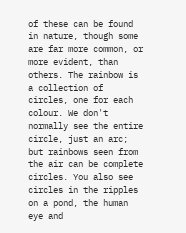of these can be found in nature, though some are far more common, or more evident, than others. The rainbow is a collection of circles, one for each colour. We don't normally see the entire circle, just an arc; but rainbows seen from the air can be complete circles. You also see circles in the ripples on a pond, the human eye and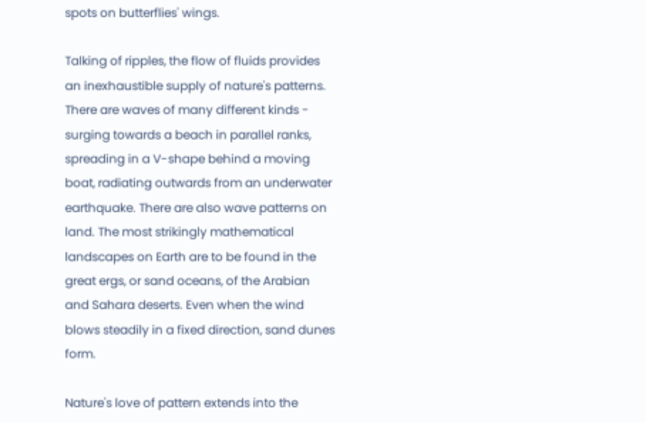spots on butterflies' wings.

Talking of ripples, the flow of fluids provides an inexhaustible supply of nature's patterns. There are waves of many different kinds - surging towards a beach in parallel ranks, spreading in a V-shape behind a moving boat, radiating outwards from an underwater earthquake. There are also wave patterns on land. The most strikingly mathematical landscapes on Earth are to be found in the great ergs, or sand oceans, of the Arabian and Sahara deserts. Even when the wind blows steadily in a fixed direction, sand dunes form.

Nature's love of pattern extends into the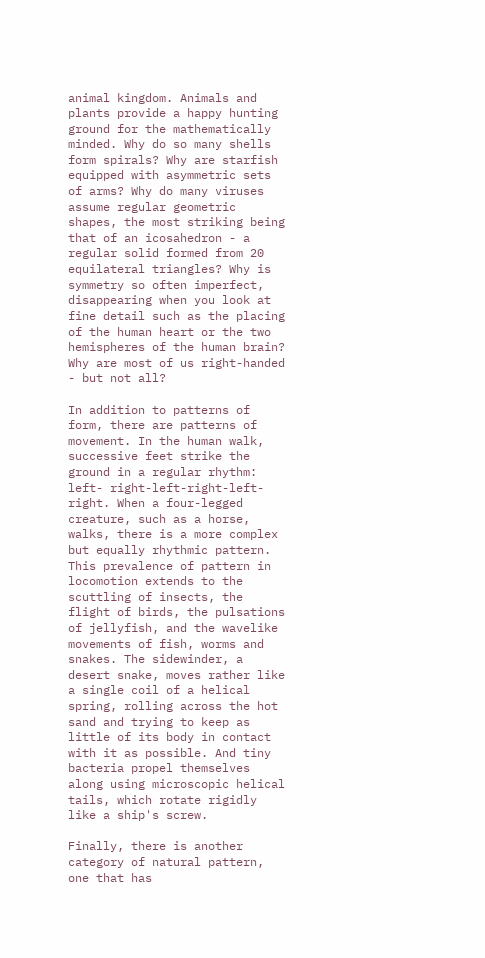animal kingdom. Animals and plants provide a happy hunting ground for the mathematically minded. Why do so many shells form spirals? Why are starfish equipped with asymmetric sets of arms? Why do many viruses assume regular geometric shapes, the most striking being that of an icosahedron - a regular solid formed from 20 equilateral triangles? Why is symmetry so often imperfect, disappearing when you look at fine detail such as the placing of the human heart or the two hemispheres of the human brain? Why are most of us right-handed - but not all?

In addition to patterns of form, there are patterns of movement. In the human walk, successive feet strike the ground in a regular rhythm: left- right-left-right-left-right. When a four-legged creature, such as a horse, walks, there is a more complex but equally rhythmic pattern. This prevalence of pattern in locomotion extends to the scuttling of insects, the flight of birds, the pulsations of jellyfish, and the wavelike movements of fish, worms and snakes. The sidewinder, a desert snake, moves rather like a single coil of a helical spring, rolling across the hot sand and trying to keep as little of its body in contact with it as possible. And tiny bacteria propel themselves along using microscopic helical tails, which rotate rigidly like a ship's screw.

Finally, there is another category of natural pattern, one that has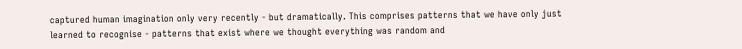captured human imagination only very recently - but dramatically. This comprises patterns that we have only just learned to recognise - patterns that exist where we thought everything was random and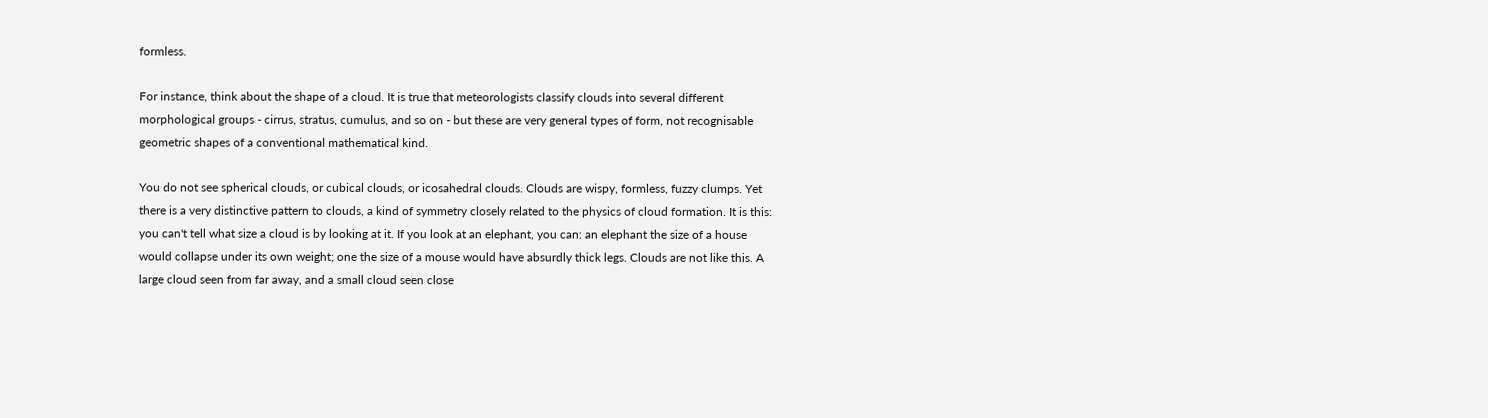formless.

For instance, think about the shape of a cloud. It is true that meteorologists classify clouds into several different morphological groups - cirrus, stratus, cumulus, and so on - but these are very general types of form, not recognisable geometric shapes of a conventional mathematical kind.

You do not see spherical clouds, or cubical clouds, or icosahedral clouds. Clouds are wispy, formless, fuzzy clumps. Yet there is a very distinctive pattern to clouds, a kind of symmetry closely related to the physics of cloud formation. It is this: you can't tell what size a cloud is by looking at it. If you look at an elephant, you can: an elephant the size of a house would collapse under its own weight; one the size of a mouse would have absurdly thick legs. Clouds are not like this. A large cloud seen from far away, and a small cloud seen close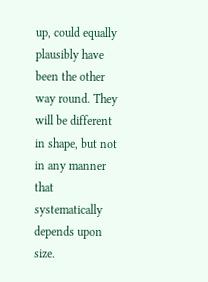up, could equally plausibly have been the other way round. They will be different in shape, but not in any manner that systematically depends upon size.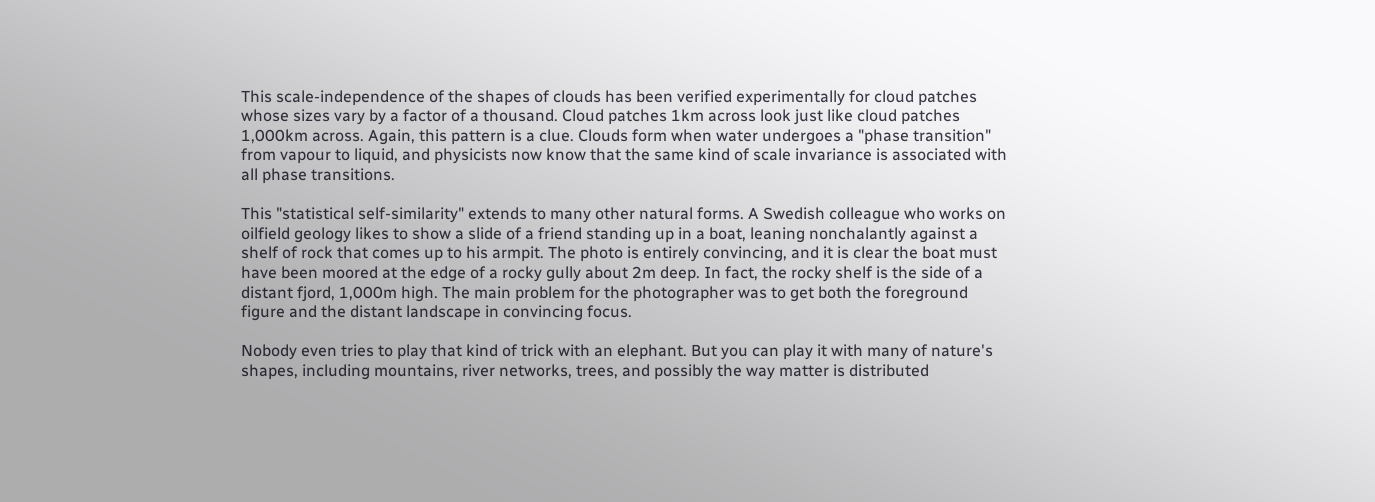This scale-independence of the shapes of clouds has been verified experimentally for cloud patches whose sizes vary by a factor of a thousand. Cloud patches 1km across look just like cloud patches 1,000km across. Again, this pattern is a clue. Clouds form when water undergoes a "phase transition" from vapour to liquid, and physicists now know that the same kind of scale invariance is associated with all phase transitions.

This "statistical self-similarity" extends to many other natural forms. A Swedish colleague who works on oilfield geology likes to show a slide of a friend standing up in a boat, leaning nonchalantly against a shelf of rock that comes up to his armpit. The photo is entirely convincing, and it is clear the boat must have been moored at the edge of a rocky gully about 2m deep. In fact, the rocky shelf is the side of a distant fjord, 1,000m high. The main problem for the photographer was to get both the foreground figure and the distant landscape in convincing focus.

Nobody even tries to play that kind of trick with an elephant. But you can play it with many of nature's shapes, including mountains, river networks, trees, and possibly the way matter is distributed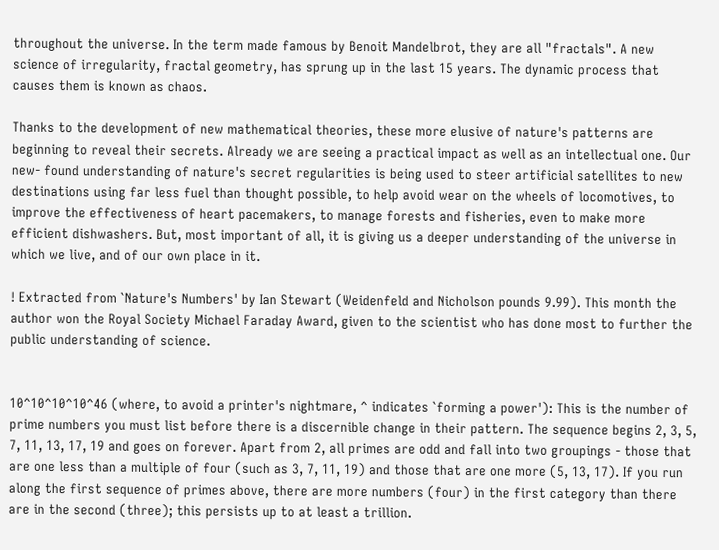throughout the universe. In the term made famous by Benoit Mandelbrot, they are all "fractals". A new science of irregularity, fractal geometry, has sprung up in the last 15 years. The dynamic process that causes them is known as chaos.

Thanks to the development of new mathematical theories, these more elusive of nature's patterns are beginning to reveal their secrets. Already we are seeing a practical impact as well as an intellectual one. Our new- found understanding of nature's secret regularities is being used to steer artificial satellites to new destinations using far less fuel than thought possible, to help avoid wear on the wheels of locomotives, to improve the effectiveness of heart pacemakers, to manage forests and fisheries, even to make more efficient dishwashers. But, most important of all, it is giving us a deeper understanding of the universe in which we live, and of our own place in it.

! Extracted from `Nature's Numbers' by Ian Stewart (Weidenfeld and Nicholson pounds 9.99). This month the author won the Royal Society Michael Faraday Award, given to the scientist who has done most to further the public understanding of science.


10^10^10^10^46 (where, to avoid a printer's nightmare, ^ indicates `forming a power'): This is the number of prime numbers you must list before there is a discernible change in their pattern. The sequence begins 2, 3, 5, 7, 11, 13, 17, 19 and goes on forever. Apart from 2, all primes are odd and fall into two groupings - those that are one less than a multiple of four (such as 3, 7, 11, 19) and those that are one more (5, 13, 17). If you run along the first sequence of primes above, there are more numbers (four) in the first category than there are in the second (three); this persists up to at least a trillion.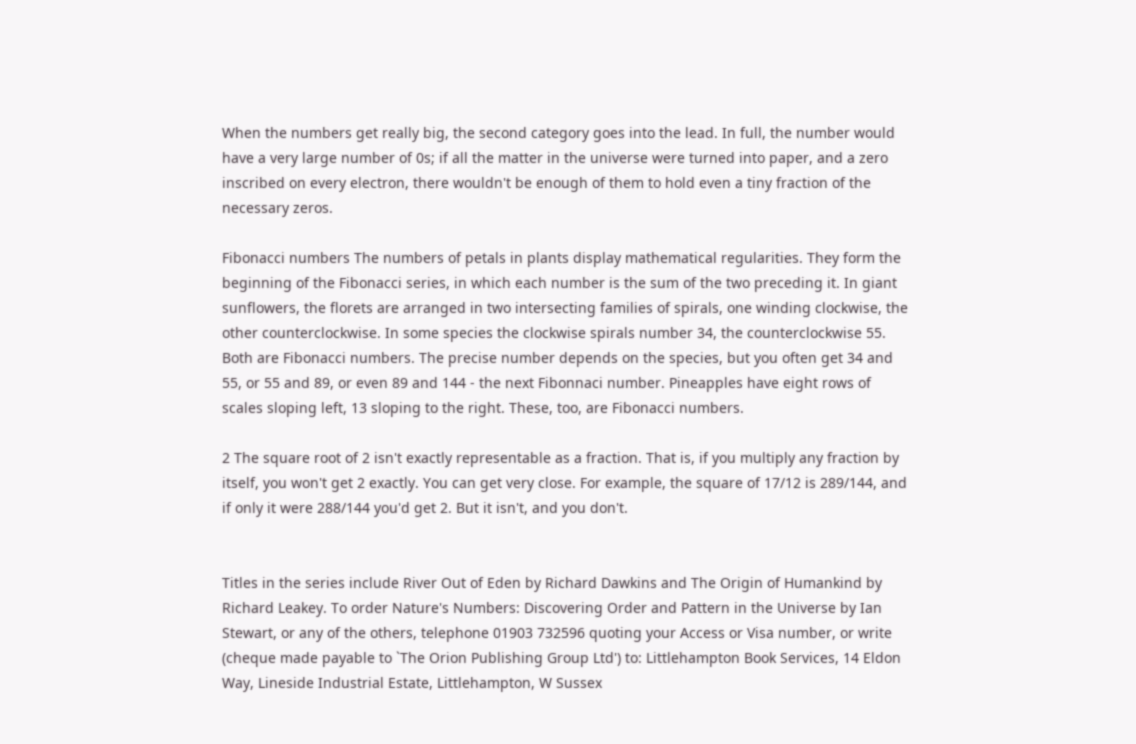When the numbers get really big, the second category goes into the lead. In full, the number would have a very large number of 0s; if all the matter in the universe were turned into paper, and a zero inscribed on every electron, there wouldn't be enough of them to hold even a tiny fraction of the necessary zeros.

Fibonacci numbers The numbers of petals in plants display mathematical regularities. They form the beginning of the Fibonacci series, in which each number is the sum of the two preceding it. In giant sunflowers, the florets are arranged in two intersecting families of spirals, one winding clockwise, the other counterclockwise. In some species the clockwise spirals number 34, the counterclockwise 55. Both are Fibonacci numbers. The precise number depends on the species, but you often get 34 and 55, or 55 and 89, or even 89 and 144 - the next Fibonnaci number. Pineapples have eight rows of scales sloping left, 13 sloping to the right. These, too, are Fibonacci numbers.

2 The square root of 2 isn't exactly representable as a fraction. That is, if you multiply any fraction by itself, you won't get 2 exactly. You can get very close. For example, the square of 17/12 is 289/144, and if only it were 288/144 you'd get 2. But it isn't, and you don't.


Titles in the series include River Out of Eden by Richard Dawkins and The Origin of Humankind by Richard Leakey. To order Nature's Numbers: Discovering Order and Pattern in the Universe by Ian Stewart, or any of the others, telephone 01903 732596 quoting your Access or Visa number, or write (cheque made payable to `The Orion Publishing Group Ltd') to: Littlehampton Book Services, 14 Eldon Way, Lineside Industrial Estate, Littlehampton, W Sussex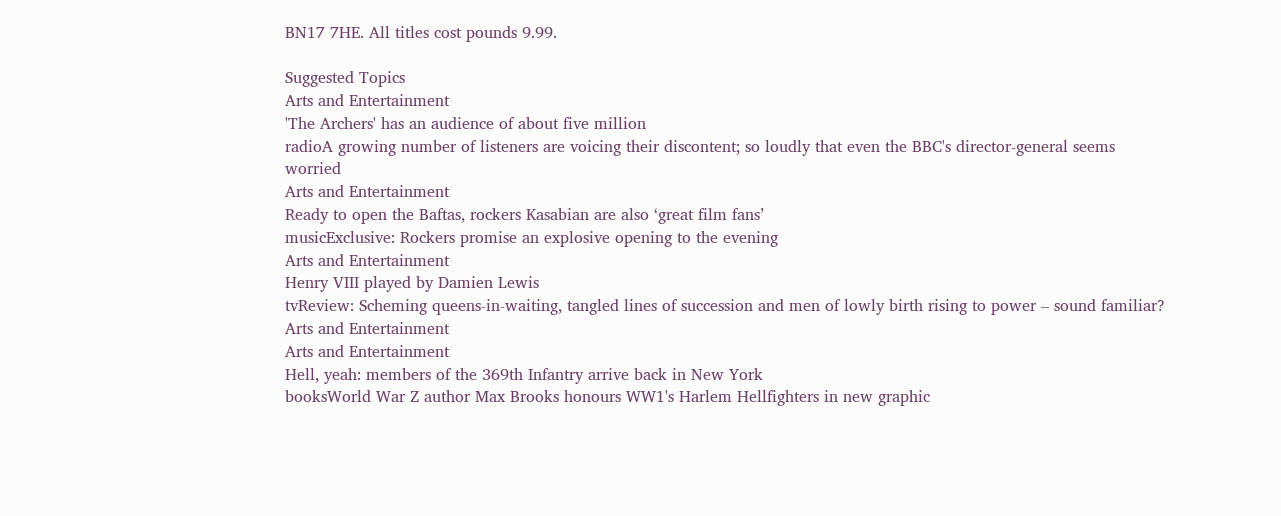BN17 7HE. All titles cost pounds 9.99.

Suggested Topics
Arts and Entertainment
'The Archers' has an audience of about five million
radioA growing number of listeners are voicing their discontent; so loudly that even the BBC's director-general seems worried
Arts and Entertainment
Ready to open the Baftas, rockers Kasabian are also ‘great film fans’
musicExclusive: Rockers promise an explosive opening to the evening
Arts and Entertainment
Henry VIII played by Damien Lewis
tvReview: Scheming queens-in-waiting, tangled lines of succession and men of lowly birth rising to power – sound familiar?
Arts and Entertainment
Arts and Entertainment
Hell, yeah: members of the 369th Infantry arrive back in New York
booksWorld War Z author Max Brooks honours WW1's Harlem Hellfighters in new graphic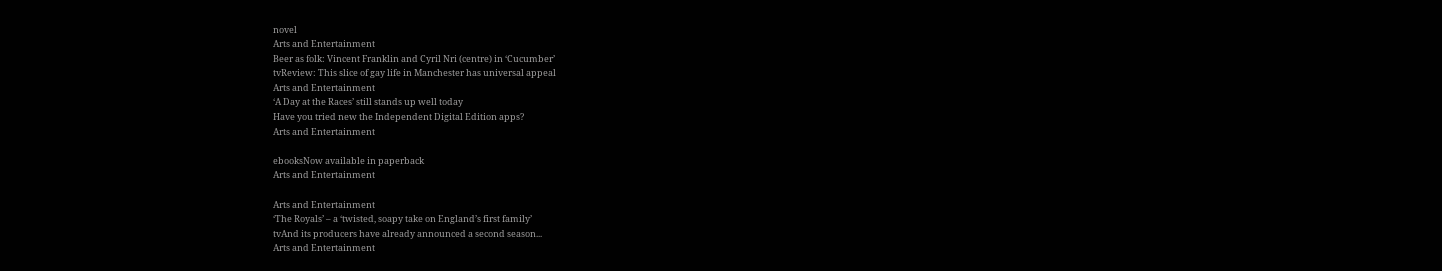novel
Arts and Entertainment
Beer as folk: Vincent Franklin and Cyril Nri (centre) in ‘Cucumber’
tvReview: This slice of gay life in Manchester has universal appeal
Arts and Entertainment
‘A Day at the Races’ still stands up well today
Have you tried new the Independent Digital Edition apps?
Arts and Entertainment

ebooksNow available in paperback
Arts and Entertainment

Arts and Entertainment
‘The Royals’ – a ‘twisted, soapy take on England’s first family’
tvAnd its producers have already announced a second season...
Arts and Entertainment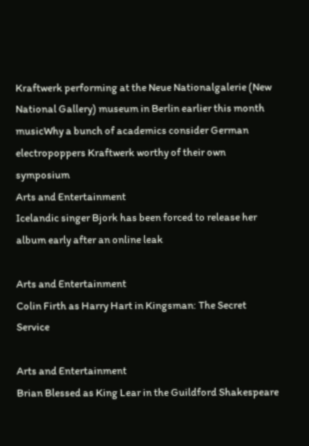Kraftwerk performing at the Neue Nationalgalerie (New National Gallery) museum in Berlin earlier this month
musicWhy a bunch of academics consider German electropoppers Kraftwerk worthy of their own symposium
Arts and Entertainment
Icelandic singer Bjork has been forced to release her album early after an online leak

Arts and Entertainment
Colin Firth as Harry Hart in Kingsman: The Secret Service

Arts and Entertainment
Brian Blessed as King Lear in the Guildford Shakespeare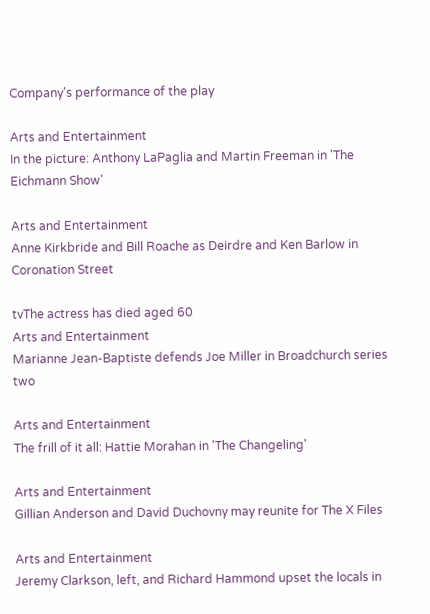Company's performance of the play

Arts and Entertainment
In the picture: Anthony LaPaglia and Martin Freeman in 'The Eichmann Show'

Arts and Entertainment
Anne Kirkbride and Bill Roache as Deirdre and Ken Barlow in Coronation Street

tvThe actress has died aged 60
Arts and Entertainment
Marianne Jean-Baptiste defends Joe Miller in Broadchurch series two

Arts and Entertainment
The frill of it all: Hattie Morahan in 'The Changeling'

Arts and Entertainment
Gillian Anderson and David Duchovny may reunite for The X Files

Arts and Entertainment
Jeremy Clarkson, left, and Richard Hammond upset the locals in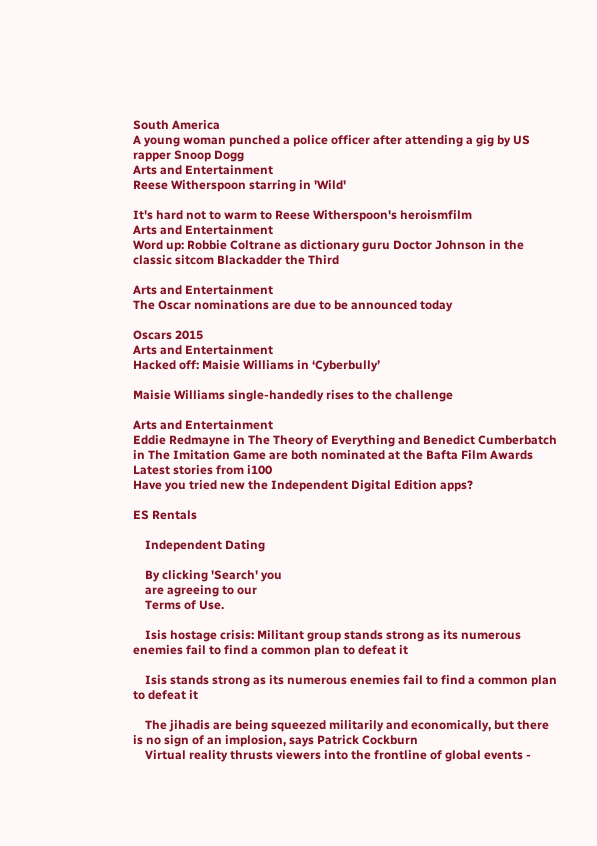South America
A young woman punched a police officer after attending a gig by US rapper Snoop Dogg
Arts and Entertainment
Reese Witherspoon starring in 'Wild'

It's hard not to warm to Reese Witherspoon's heroismfilm
Arts and Entertainment
Word up: Robbie Coltrane as dictionary guru Doctor Johnson in the classic sitcom Blackadder the Third

Arts and Entertainment
The Oscar nominations are due to be announced today

Oscars 2015
Arts and Entertainment
Hacked off: Maisie Williams in ‘Cyberbully’

Maisie Williams single-handedly rises to the challenge

Arts and Entertainment
Eddie Redmayne in The Theory of Everything and Benedict Cumberbatch in The Imitation Game are both nominated at the Bafta Film Awards
Latest stories from i100
Have you tried new the Independent Digital Edition apps?

ES Rentals

    Independent Dating

    By clicking 'Search' you
    are agreeing to our
    Terms of Use.

    Isis hostage crisis: Militant group stands strong as its numerous enemies fail to find a common plan to defeat it

    Isis stands strong as its numerous enemies fail to find a common plan to defeat it

    The jihadis are being squeezed militarily and economically, but there is no sign of an implosion, says Patrick Cockburn
    Virtual reality thrusts viewers into the frontline of global events -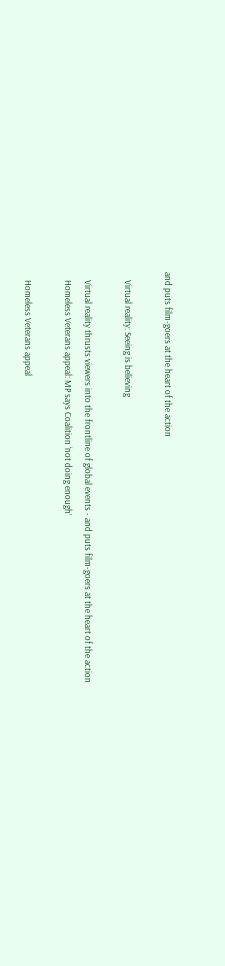and puts film-goers at the heart of the action

    Virtual reality: Seeing is believing

    Virtual reality thrusts viewers into the frontline of global events - and puts film-goers at the heart of the action
    Homeless Veterans appeal: MP says Coalition ‘not doing enough’

    Homeless Veterans appeal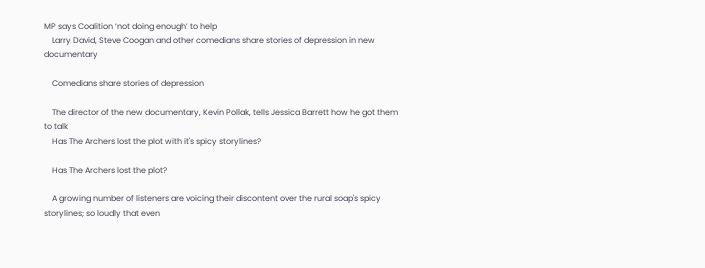MP says Coalition ‘not doing enough’ to help
    Larry David, Steve Coogan and other comedians share stories of depression in new documentary

    Comedians share stories of depression

    The director of the new documentary, Kevin Pollak, tells Jessica Barrett how he got them to talk
    Has The Archers lost the plot with it's spicy storylines?

    Has The Archers lost the plot?

    A growing number of listeners are voicing their discontent over the rural soap's spicy storylines; so loudly that even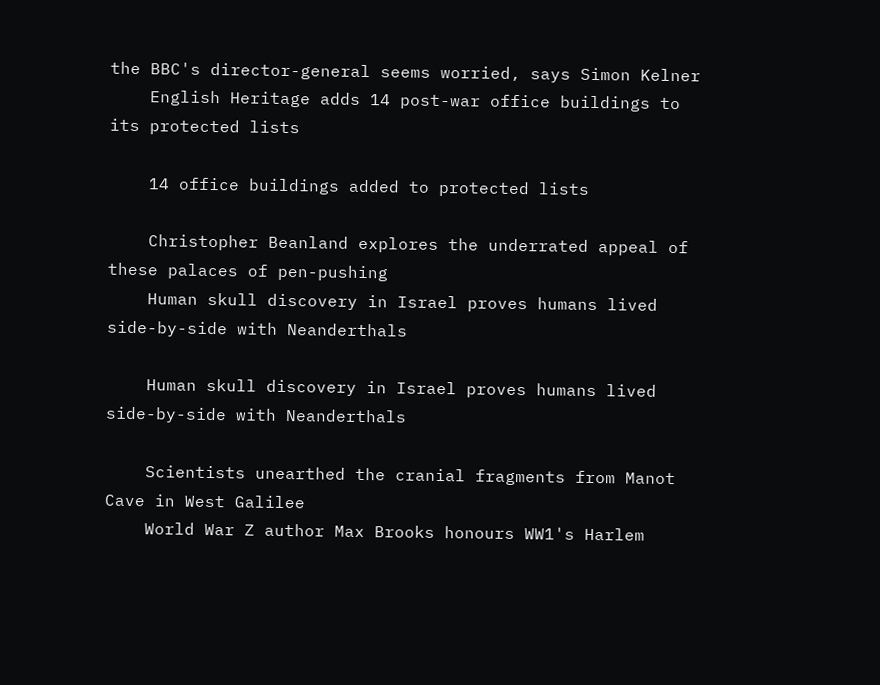the BBC's director-general seems worried, says Simon Kelner
    English Heritage adds 14 post-war office buildings to its protected lists

    14 office buildings added to protected lists

    Christopher Beanland explores the underrated appeal of these palaces of pen-pushing
    Human skull discovery in Israel proves humans lived side-by-side with Neanderthals

    Human skull discovery in Israel proves humans lived side-by-side with Neanderthals

    Scientists unearthed the cranial fragments from Manot Cave in West Galilee
    World War Z author Max Brooks honours WW1's Harlem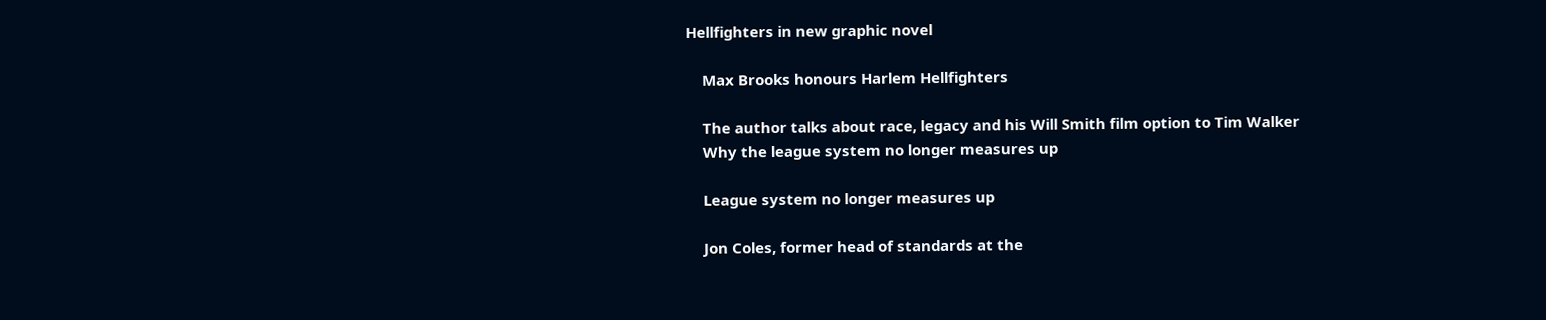Hellfighters in new graphic novel

    Max Brooks honours Harlem Hellfighters

    The author talks about race, legacy and his Will Smith film option to Tim Walker
    Why the league system no longer measures up

    League system no longer measures up

    Jon Coles, former head of standards at the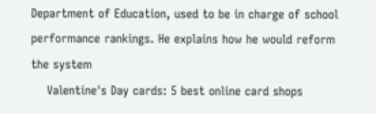Department of Education, used to be in charge of school performance rankings. He explains how he would reform the system
    Valentine's Day cards: 5 best online card shops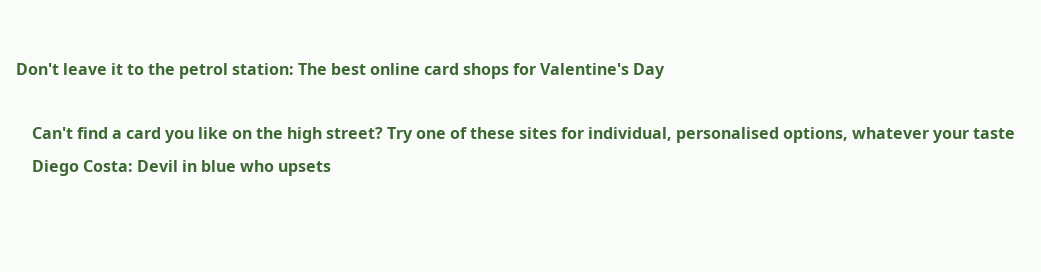Don't leave it to the petrol station: The best online card shops for Valentine's Day

    Can't find a card you like on the high street? Try one of these sites for individual, personalised options, whatever your taste
    Diego Costa: Devil in blue who upsets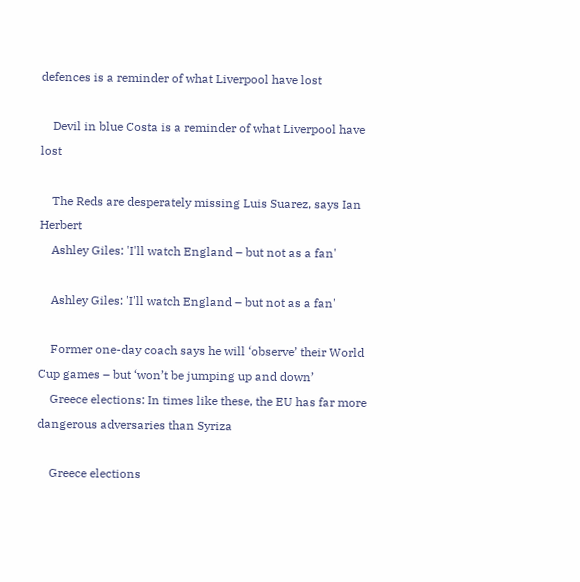defences is a reminder of what Liverpool have lost

    Devil in blue Costa is a reminder of what Liverpool have lost

    The Reds are desperately missing Luis Suarez, says Ian Herbert
    Ashley Giles: 'I'll watch England – but not as a fan'

    Ashley Giles: 'I'll watch England – but not as a fan'

    Former one-day coach says he will ‘observe’ their World Cup games – but ‘won’t be jumping up and down’
    Greece elections: In times like these, the EU has far more dangerous adversaries than Syriza

    Greece elections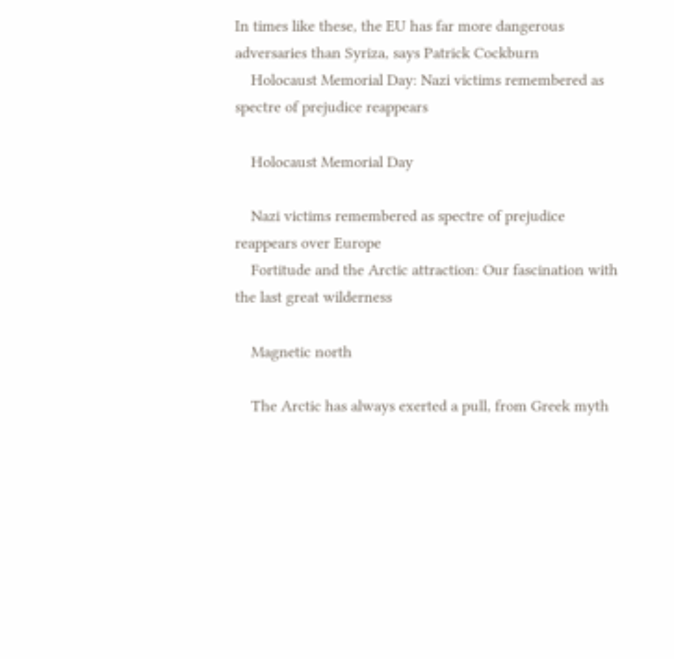In times like these, the EU has far more dangerous adversaries than Syriza, says Patrick Cockburn
    Holocaust Memorial Day: Nazi victims remembered as spectre of prejudice reappears

    Holocaust Memorial Day

    Nazi victims remembered as spectre of prejudice reappears over Europe
    Fortitude and the Arctic attraction: Our fascination with the last great wilderness

    Magnetic north

    The Arctic has always exerted a pull, from Greek myth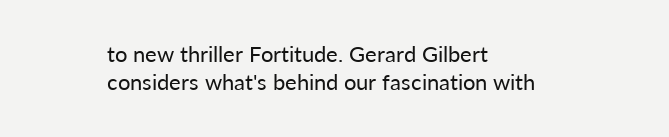to new thriller Fortitude. Gerard Gilbert considers what's behind our fascination with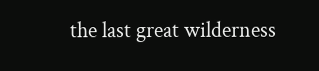the last great wilderness